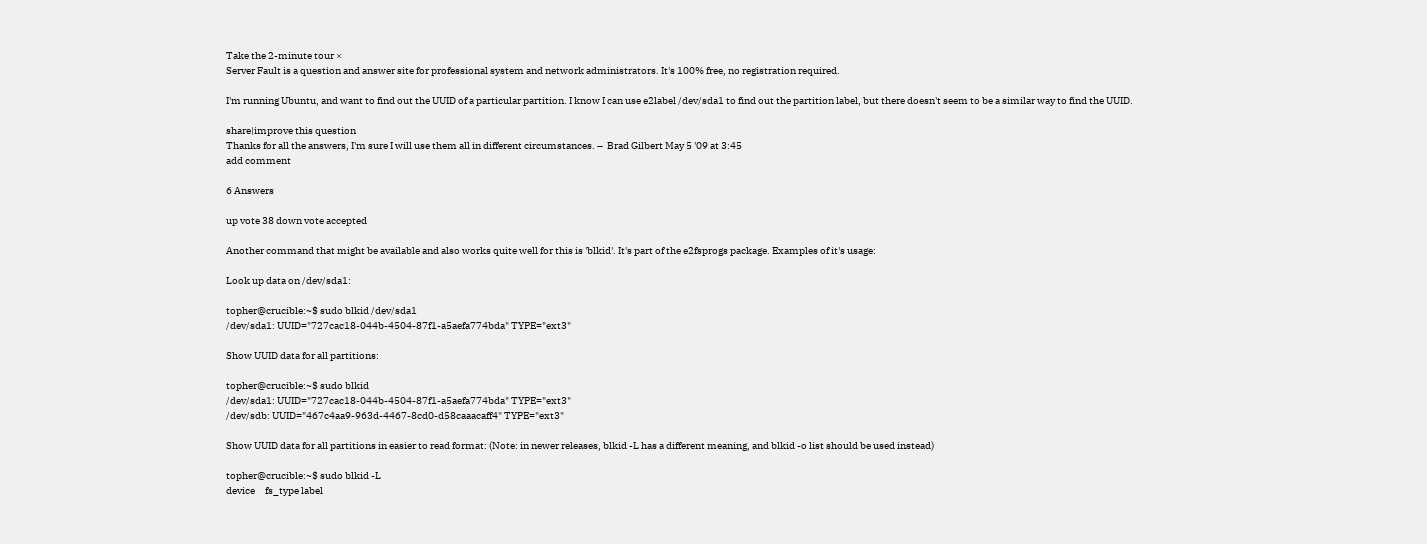Take the 2-minute tour ×
Server Fault is a question and answer site for professional system and network administrators. It's 100% free, no registration required.

I'm running Ubuntu, and want to find out the UUID of a particular partition. I know I can use e2label /dev/sda1 to find out the partition label, but there doesn't seem to be a similar way to find the UUID.

share|improve this question
Thanks for all the answers, I'm sure I will use them all in different circumstances. –  Brad Gilbert May 5 '09 at 3:45
add comment

6 Answers

up vote 38 down vote accepted

Another command that might be available and also works quite well for this is 'blkid'. It's part of the e2fsprogs package. Examples of it's usage:

Look up data on /dev/sda1:

topher@crucible:~$ sudo blkid /dev/sda1
/dev/sda1: UUID="727cac18-044b-4504-87f1-a5aefa774bda" TYPE="ext3"

Show UUID data for all partitions:

topher@crucible:~$ sudo blkid
/dev/sda1: UUID="727cac18-044b-4504-87f1-a5aefa774bda" TYPE="ext3"
/dev/sdb: UUID="467c4aa9-963d-4467-8cd0-d58caaacaff4" TYPE="ext3"

Show UUID data for all partitions in easier to read format: (Note: in newer releases, blkid -L has a different meaning, and blkid -o list should be used instead)

topher@crucible:~$ sudo blkid -L
device     fs_type label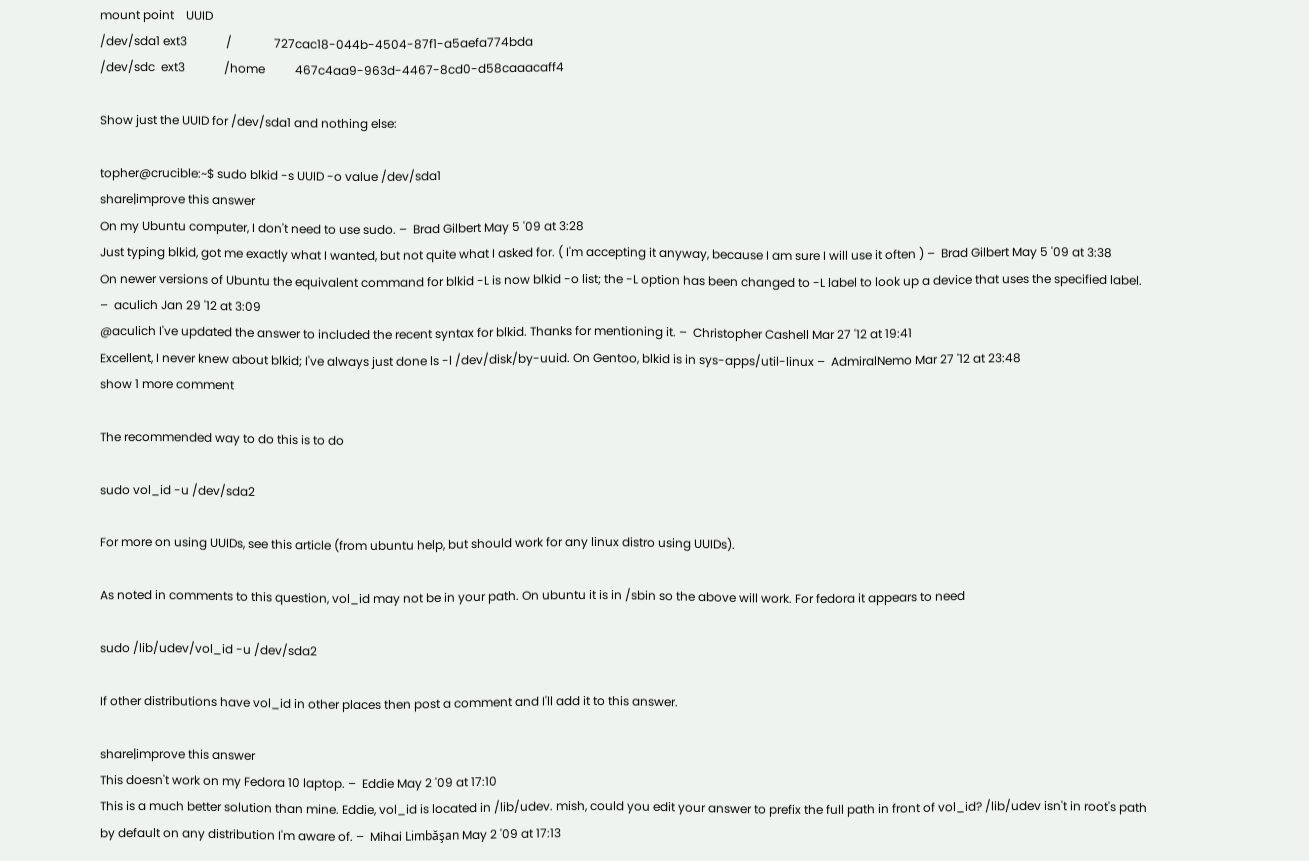mount point    UUID
/dev/sda1 ext3             /              727cac18-044b-4504-87f1-a5aefa774bda
/dev/sdc  ext3             /home          467c4aa9-963d-4467-8cd0-d58caaacaff4

Show just the UUID for /dev/sda1 and nothing else:

topher@crucible:~$ sudo blkid -s UUID -o value /dev/sda1
share|improve this answer
On my Ubuntu computer, I don't need to use sudo. –  Brad Gilbert May 5 '09 at 3:28
Just typing blkid, got me exactly what I wanted, but not quite what I asked for. ( I'm accepting it anyway, because I am sure I will use it often ) –  Brad Gilbert May 5 '09 at 3:38
On newer versions of Ubuntu the equivalent command for blkid -L is now blkid -o list; the -L option has been changed to -L label to look up a device that uses the specified label. –  aculich Jan 29 '12 at 3:09
@aculich I've updated the answer to included the recent syntax for blkid. Thanks for mentioning it. –  Christopher Cashell Mar 27 '12 at 19:41
Excellent, I never knew about blkid; I've always just done ls -l /dev/disk/by-uuid. On Gentoo, blkid is in sys-apps/util-linux –  AdmiralNemo Mar 27 '12 at 23:48
show 1 more comment

The recommended way to do this is to do

sudo vol_id -u /dev/sda2

For more on using UUIDs, see this article (from ubuntu help, but should work for any linux distro using UUIDs).

As noted in comments to this question, vol_id may not be in your path. On ubuntu it is in /sbin so the above will work. For fedora it appears to need

sudo /lib/udev/vol_id -u /dev/sda2

If other distributions have vol_id in other places then post a comment and I'll add it to this answer.

share|improve this answer
This doesn't work on my Fedora 10 laptop. –  Eddie May 2 '09 at 17:10
This is a much better solution than mine. Eddie, vol_id is located in /lib/udev. mish, could you edit your answer to prefix the full path in front of vol_id? /lib/udev isn't in root's path by default on any distribution I'm aware of. –  Mihai Limbăşan May 2 '09 at 17:13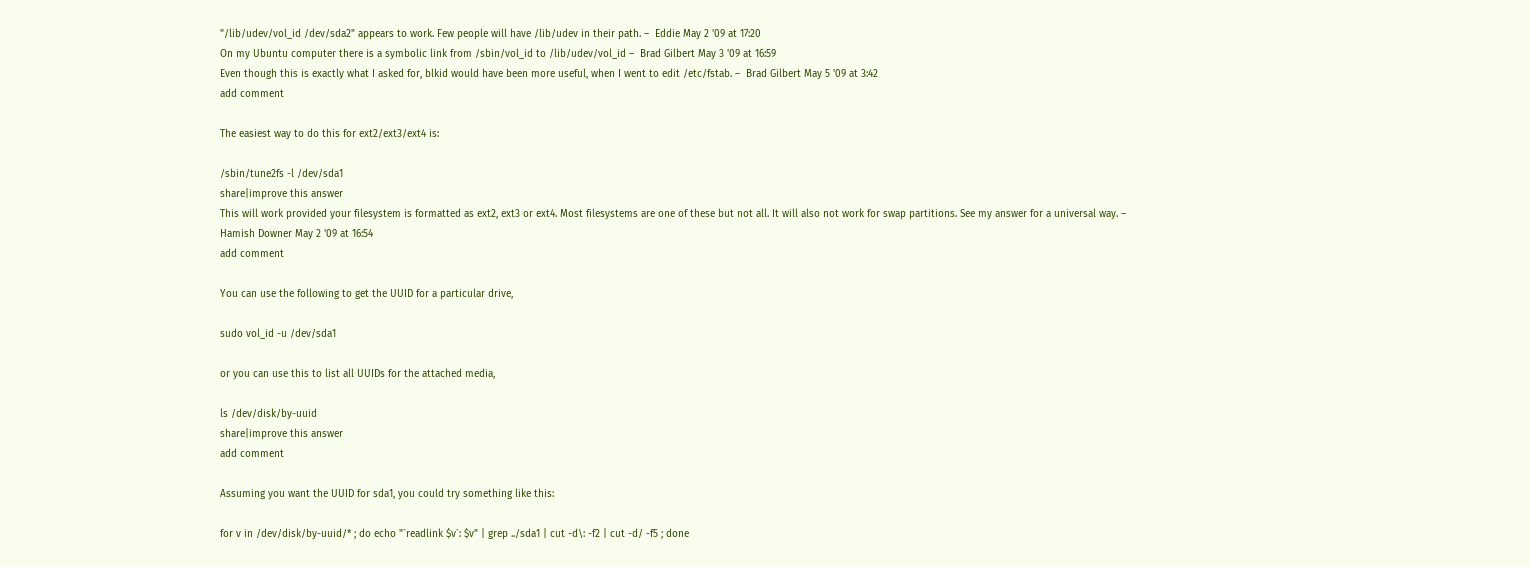"/lib/udev/vol_id /dev/sda2" appears to work. Few people will have /lib/udev in their path. –  Eddie May 2 '09 at 17:20
On my Ubuntu computer there is a symbolic link from /sbin/vol_id to /lib/udev/vol_id –  Brad Gilbert May 3 '09 at 16:59
Even though this is exactly what I asked for, blkid would have been more useful, when I went to edit /etc/fstab. –  Brad Gilbert May 5 '09 at 3:42
add comment

The easiest way to do this for ext2/ext3/ext4 is:

/sbin/tune2fs -l /dev/sda1
share|improve this answer
This will work provided your filesystem is formatted as ext2, ext3 or ext4. Most filesystems are one of these but not all. It will also not work for swap partitions. See my answer for a universal way. –  Hamish Downer May 2 '09 at 16:54
add comment

You can use the following to get the UUID for a particular drive,

sudo vol_id -u /dev/sda1

or you can use this to list all UUIDs for the attached media,

ls /dev/disk/by-uuid
share|improve this answer
add comment

Assuming you want the UUID for sda1, you could try something like this:

for v in /dev/disk/by-uuid/* ; do echo "`readlink $v`: $v" | grep ../sda1 | cut -d\: -f2 | cut -d/ -f5 ; done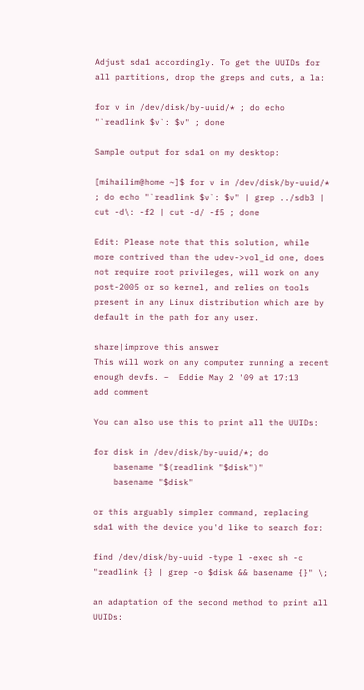Adjust sda1 accordingly. To get the UUIDs for all partitions, drop the greps and cuts, a la:

for v in /dev/disk/by-uuid/* ; do echo "`readlink $v`: $v" ; done

Sample output for sda1 on my desktop:

[mihailim@home ~]$ for v in /dev/disk/by-uuid/* ; do echo "`readlink $v`: $v" | grep ../sdb3 | cut -d\: -f2 | cut -d/ -f5 ; done

Edit: Please note that this solution, while more contrived than the udev->vol_id one, does not require root privileges, will work on any post-2005 or so kernel, and relies on tools present in any Linux distribution which are by default in the path for any user.

share|improve this answer
This will work on any computer running a recent enough devfs. –  Eddie May 2 '09 at 17:13
add comment

You can also use this to print all the UUIDs:

for disk in /dev/disk/by-uuid/*; do
    basename "$(readlink "$disk")"
    basename "$disk"

or this arguably simpler command, replacing sda1 with the device you'd like to search for:

find /dev/disk/by-uuid -type l -exec sh -c "readlink {} | grep -o $disk && basename {}" \;

an adaptation of the second method to print all UUIDs: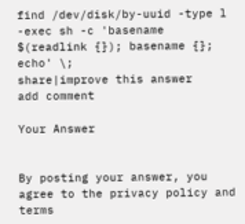find /dev/disk/by-uuid -type l -exec sh -c 'basename $(readlink {}); basename {}; echo' \;
share|improve this answer
add comment

Your Answer


By posting your answer, you agree to the privacy policy and terms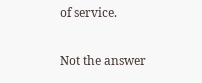of service.

Not the answer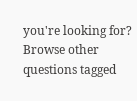you're looking for? Browse other questions tagged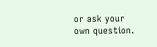or ask your own question.